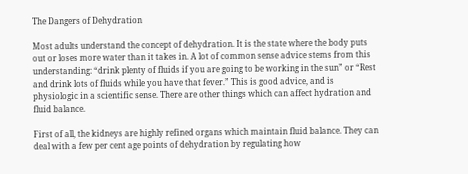The Dangers of Dehydration

Most adults understand the concept of dehydration. It is the state where the body puts out or loses more water than it takes in. A lot of common sense advice stems from this understanding: “drink plenty of fluids if you are going to be working in the sun” or “Rest and drink lots of fluids while you have that fever.” This is good advice, and is physiologic in a scientific sense. There are other things which can affect hydration and fluid balance.

First of all, the kidneys are highly refined organs which maintain fluid balance. They can deal with a few per cent age points of dehydration by regulating how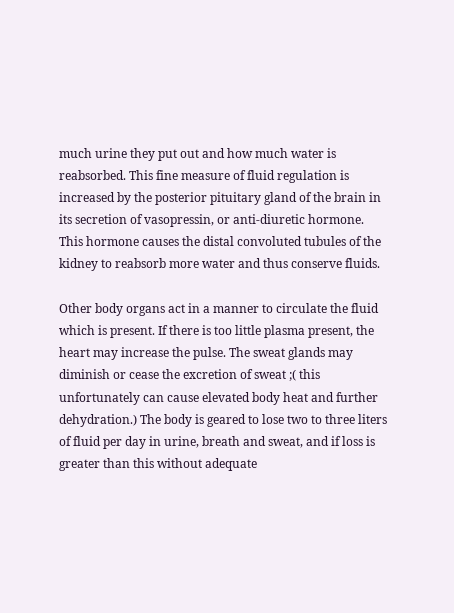much urine they put out and how much water is reabsorbed. This fine measure of fluid regulation is increased by the posterior pituitary gland of the brain in its secretion of vasopressin, or anti-diuretic hormone. This hormone causes the distal convoluted tubules of the kidney to reabsorb more water and thus conserve fluids.

Other body organs act in a manner to circulate the fluid which is present. If there is too little plasma present, the heart may increase the pulse. The sweat glands may diminish or cease the excretion of sweat ;( this unfortunately can cause elevated body heat and further dehydration.) The body is geared to lose two to three liters of fluid per day in urine, breath and sweat, and if loss is greater than this without adequate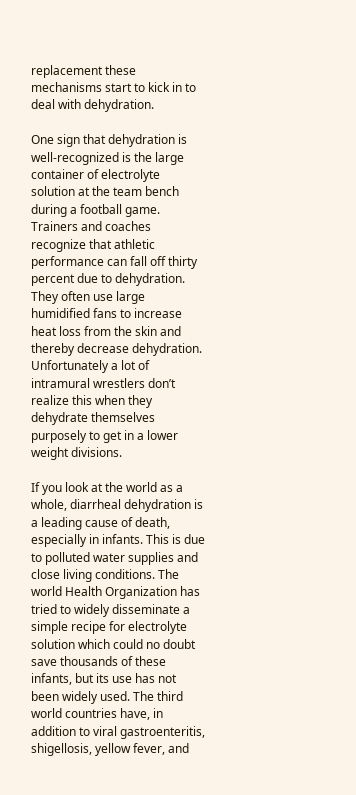replacement these mechanisms start to kick in to deal with dehydration.

One sign that dehydration is well-recognized is the large container of electrolyte solution at the team bench during a football game. Trainers and coaches recognize that athletic performance can fall off thirty percent due to dehydration. They often use large humidified fans to increase heat loss from the skin and thereby decrease dehydration. Unfortunately a lot of intramural wrestlers don’t realize this when they dehydrate themselves purposely to get in a lower weight divisions.

If you look at the world as a whole, diarrheal dehydration is a leading cause of death, especially in infants. This is due to polluted water supplies and close living conditions. The world Health Organization has tried to widely disseminate a simple recipe for electrolyte solution which could no doubt save thousands of these infants, but its use has not been widely used. The third world countries have, in addition to viral gastroenteritis, shigellosis, yellow fever, and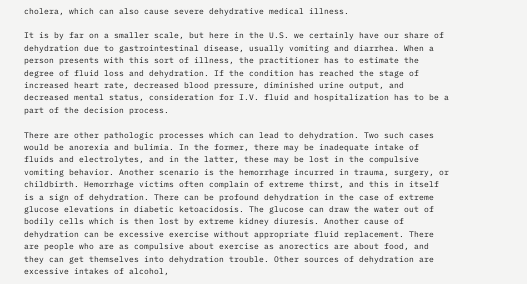cholera, which can also cause severe dehydrative medical illness.

It is by far on a smaller scale, but here in the U.S. we certainly have our share of dehydration due to gastrointestinal disease, usually vomiting and diarrhea. When a person presents with this sort of illness, the practitioner has to estimate the degree of fluid loss and dehydration. If the condition has reached the stage of increased heart rate, decreased blood pressure, diminished urine output, and decreased mental status, consideration for I.V. fluid and hospitalization has to be a part of the decision process.

There are other pathologic processes which can lead to dehydration. Two such cases would be anorexia and bulimia. In the former, there may be inadequate intake of fluids and electrolytes, and in the latter, these may be lost in the compulsive vomiting behavior. Another scenario is the hemorrhage incurred in trauma, surgery, or childbirth. Hemorrhage victims often complain of extreme thirst, and this in itself is a sign of dehydration. There can be profound dehydration in the case of extreme glucose elevations in diabetic ketoacidosis. The glucose can draw the water out of bodily cells which is then lost by extreme kidney diuresis. Another cause of dehydration can be excessive exercise without appropriate fluid replacement. There are people who are as compulsive about exercise as anorectics are about food, and they can get themselves into dehydration trouble. Other sources of dehydration are excessive intakes of alcohol,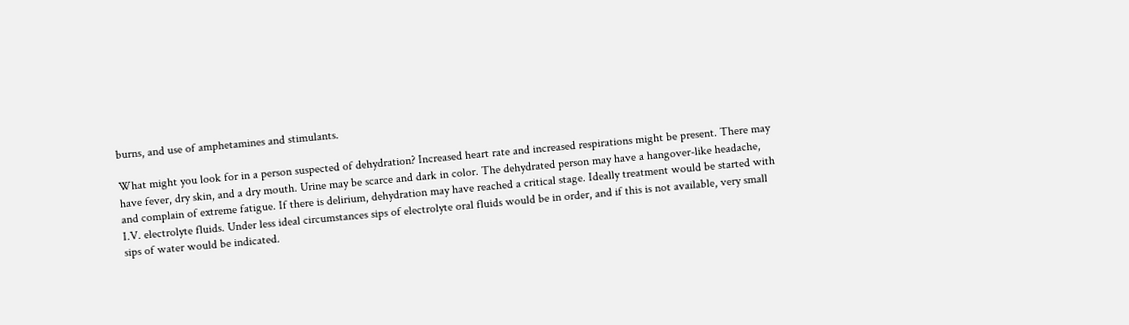burns, and use of amphetamines and stimulants.

What might you look for in a person suspected of dehydration? Increased heart rate and increased respirations might be present. There may have fever, dry skin, and a dry mouth. Urine may be scarce and dark in color. The dehydrated person may have a hangover-like headache, and complain of extreme fatigue. If there is delirium, dehydration may have reached a critical stage. Ideally treatment would be started with I.V. electrolyte fluids. Under less ideal circumstances sips of electrolyte oral fluids would be in order, and if this is not available, very small sips of water would be indicated.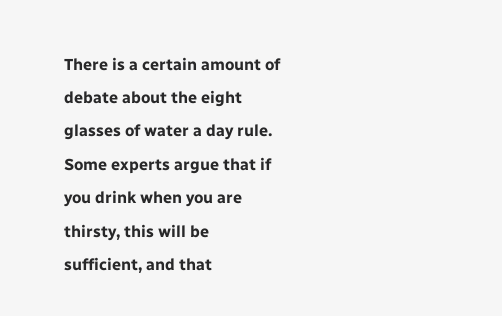There is a certain amount of debate about the eight glasses of water a day rule. Some experts argue that if you drink when you are thirsty, this will be sufficient, and that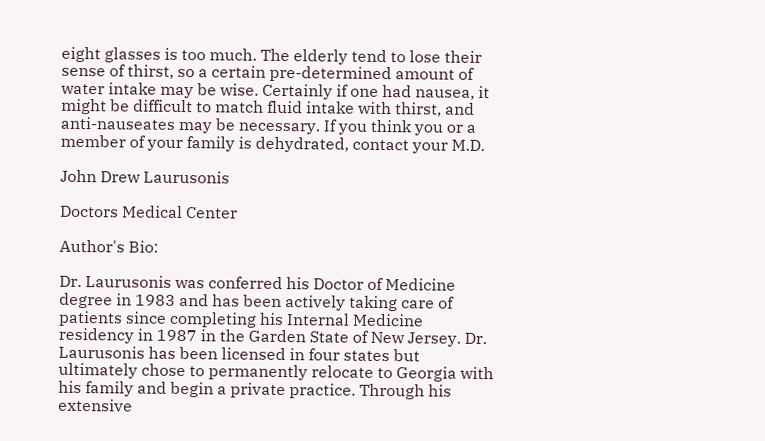eight glasses is too much. The elderly tend to lose their sense of thirst, so a certain pre-determined amount of water intake may be wise. Certainly if one had nausea, it might be difficult to match fluid intake with thirst, and anti-nauseates may be necessary. If you think you or a member of your family is dehydrated, contact your M.D.

John Drew Laurusonis

Doctors Medical Center

Author's Bio:

Dr. Laurusonis was conferred his Doctor of Medicine degree in 1983 and has been actively taking care of patients since completing his Internal Medicine residency in 1987 in the Garden State of New Jersey. Dr. Laurusonis has been licensed in four states but ultimately chose to permanently relocate to Georgia with his family and begin a private practice. Through his extensive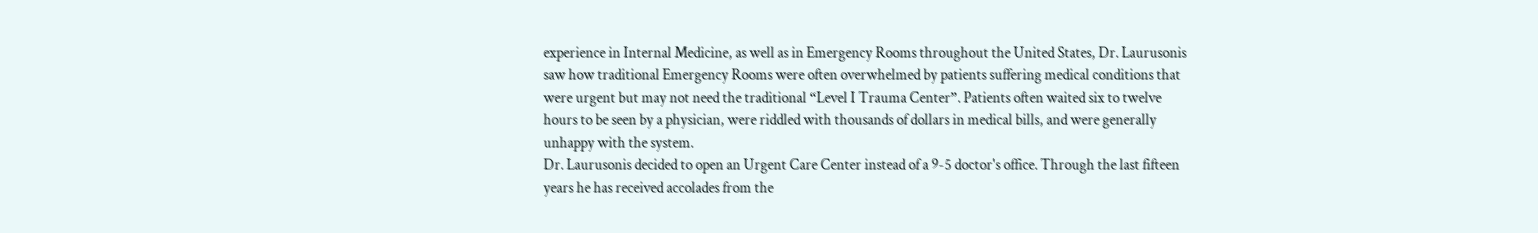experience in Internal Medicine, as well as in Emergency Rooms throughout the United States, Dr. Laurusonis saw how traditional Emergency Rooms were often overwhelmed by patients suffering medical conditions that were urgent but may not need the traditional “Level I Trauma Center”. Patients often waited six to twelve hours to be seen by a physician, were riddled with thousands of dollars in medical bills, and were generally unhappy with the system.
Dr. Laurusonis decided to open an Urgent Care Center instead of a 9-5 doctor's office. Through the last fifteen years he has received accolades from the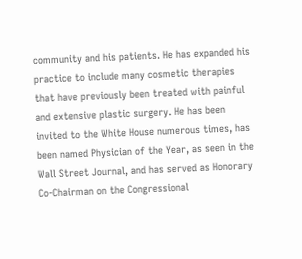community and his patients. He has expanded his practice to include many cosmetic therapies that have previously been treated with painful and extensive plastic surgery. He has been invited to the White House numerous times, has been named Physician of the Year, as seen in the Wall Street Journal, and has served as Honorary Co-Chairman on the Congressional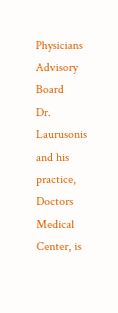Physicians Advisory Board
Dr. Laurusonis and his practice, Doctors Medical Center, is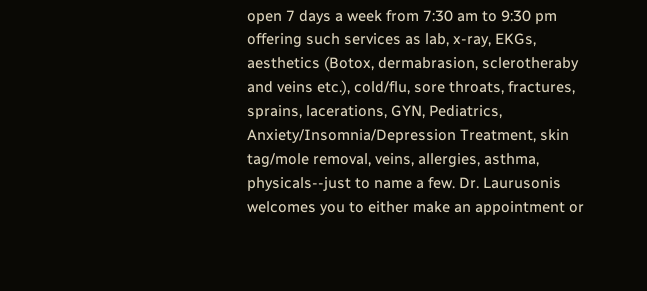open 7 days a week from 7:30 am to 9:30 pm offering such services as lab, x-ray, EKGs, aesthetics (Botox, dermabrasion, sclerotheraby and veins etc.), cold/flu, sore throats, fractures, sprains, lacerations, GYN, Pediatrics, Anxiety/Insomnia/Depression Treatment, skin tag/mole removal, veins, allergies, asthma, physicals--just to name a few. Dr. Laurusonis welcomes you to either make an appointment or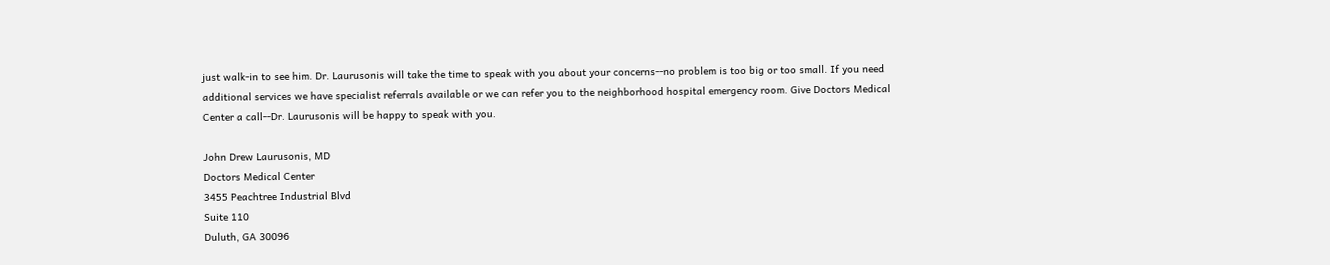just walk-in to see him. Dr. Laurusonis will take the time to speak with you about your concerns--no problem is too big or too small. If you need additional services we have specialist referrals available or we can refer you to the neighborhood hospital emergency room. Give Doctors Medical Center a call--Dr. Laurusonis will be happy to speak with you.

John Drew Laurusonis, MD
Doctors Medical Center
3455 Peachtree Industrial Blvd
Suite 110
Duluth, GA 30096